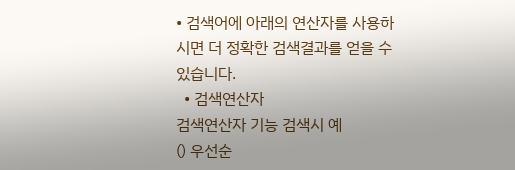• 검색어에 아래의 연산자를 사용하시면 더 정확한 검색결과를 얻을 수 있습니다.
  • 검색연산자
검색연산자 기능 검색시 예
() 우선순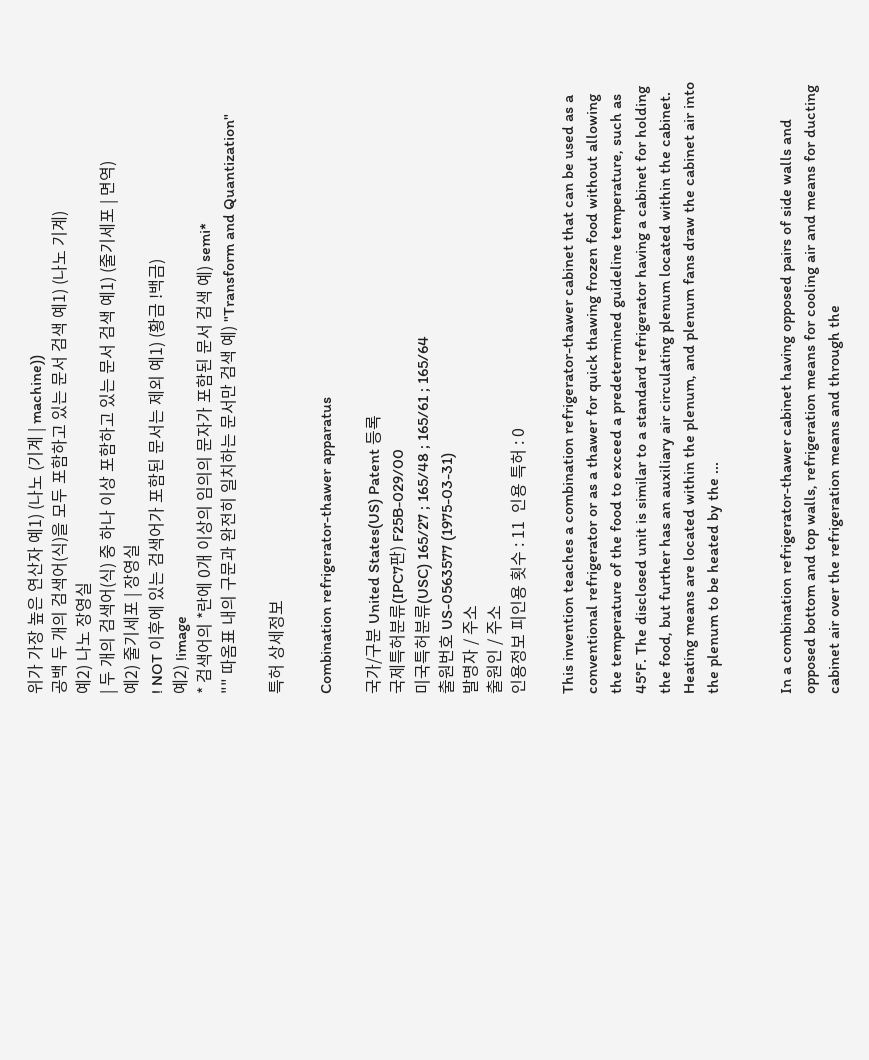위가 가장 높은 연산자 예1) (나노 (기계 | machine))
공백 두 개의 검색어(식)을 모두 포함하고 있는 문서 검색 예1) (나노 기계)
예2) 나노 장영실
| 두 개의 검색어(식) 중 하나 이상 포함하고 있는 문서 검색 예1) (줄기세포 | 면역)
예2) 줄기세포 | 장영실
! NOT 이후에 있는 검색어가 포함된 문서는 제외 예1) (황금 !백금)
예2) !image
* 검색어의 *란에 0개 이상의 임의의 문자가 포함된 문서 검색 예) semi*
"" 따옴표 내의 구문과 완전히 일치하는 문서만 검색 예) "Transform and Quantization"

특허 상세정보

Combination refrigerator-thawer apparatus

국가/구분 United States(US) Patent 등록
국제특허분류(IPC7판) F25B-029/00
미국특허분류(USC) 165/27 ; 165/48 ; 165/61 ; 165/64
출원번호 US-0563577 (1975-03-31)
발명자 / 주소
출원인 / 주소
인용정보 피인용 횟수 : 11  인용 특허 : 0

This invention teaches a combination refrigerator-thawer cabinet that can be used as a conventional refrigerator or as a thawer for quick thawing frozen food without allowing the temperature of the food to exceed a predetermined guideline temperature, such as 45°F. The disclosed unit is similar to a standard refrigerator having a cabinet for holding the food, but further has an auxiliary air circulating plenum located within the cabinet. Heating means are located within the plenum, and plenum fans draw the cabinet air into the plenum to be heated by the ...


In a combination refrigerator-thawer cabinet having opposed pairs of side walls and opposed bottom and top walls, refrigeration means for cooling air and means for ducting cabinet air over the refrigeration means and through the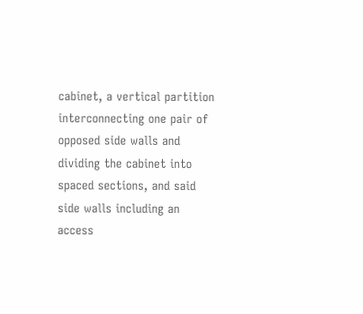cabinet, a vertical partition interconnecting one pair of opposed side walls and dividing the cabinet into spaced sections, and said side walls including an access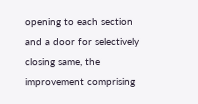opening to each section and a door for selectively closing same, the improvement comprising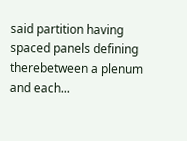said partition having spaced panels defining therebetween a plenum and each...